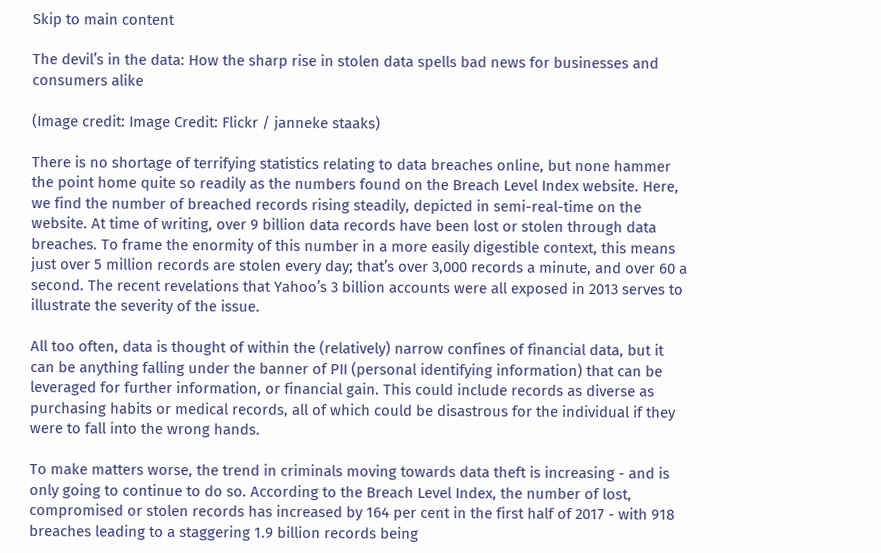Skip to main content

The devil’s in the data: How the sharp rise in stolen data spells bad news for businesses and consumers alike

(Image credit: Image Credit: Flickr / janneke staaks)

There is no shortage of terrifying statistics relating to data breaches online, but none hammer the point home quite so readily as the numbers found on the Breach Level Index website. Here, we find the number of breached records rising steadily, depicted in semi-real-time on the website. At time of writing, over 9 billion data records have been lost or stolen through data breaches. To frame the enormity of this number in a more easily digestible context, this means just over 5 million records are stolen every day; that’s over 3,000 records a minute, and over 60 a second. The recent revelations that Yahoo’s 3 billion accounts were all exposed in 2013 serves to illustrate the severity of the issue.

All too often, data is thought of within the (relatively) narrow confines of financial data, but it can be anything falling under the banner of PII (personal identifying information) that can be leveraged for further information, or financial gain. This could include records as diverse as purchasing habits or medical records, all of which could be disastrous for the individual if they were to fall into the wrong hands.

To make matters worse, the trend in criminals moving towards data theft is increasing - and is only going to continue to do so. According to the Breach Level Index, the number of lost, compromised or stolen records has increased by 164 per cent in the first half of 2017 - with 918 breaches leading to a staggering 1.9 billion records being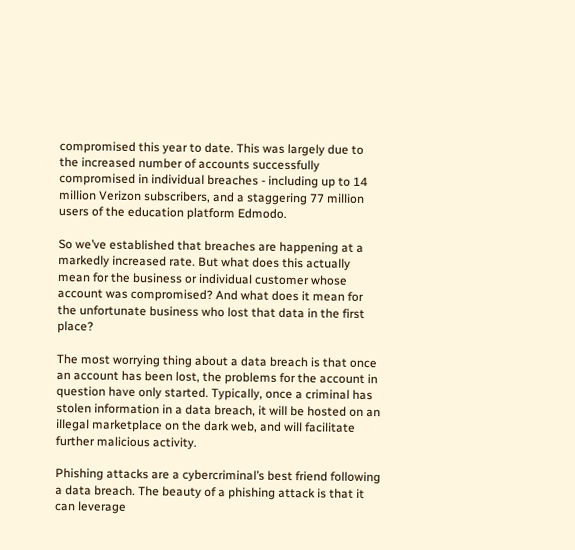compromised this year to date. This was largely due to the increased number of accounts successfully compromised in individual breaches - including up to 14 million Verizon subscribers, and a staggering 77 million users of the education platform Edmodo.

So we’ve established that breaches are happening at a markedly increased rate. But what does this actually mean for the business or individual customer whose account was compromised? And what does it mean for the unfortunate business who lost that data in the first place?

The most worrying thing about a data breach is that once an account has been lost, the problems for the account in question have only started. Typically, once a criminal has stolen information in a data breach, it will be hosted on an illegal marketplace on the dark web, and will facilitate further malicious activity.

Phishing attacks are a cybercriminal’s best friend following a data breach. The beauty of a phishing attack is that it can leverage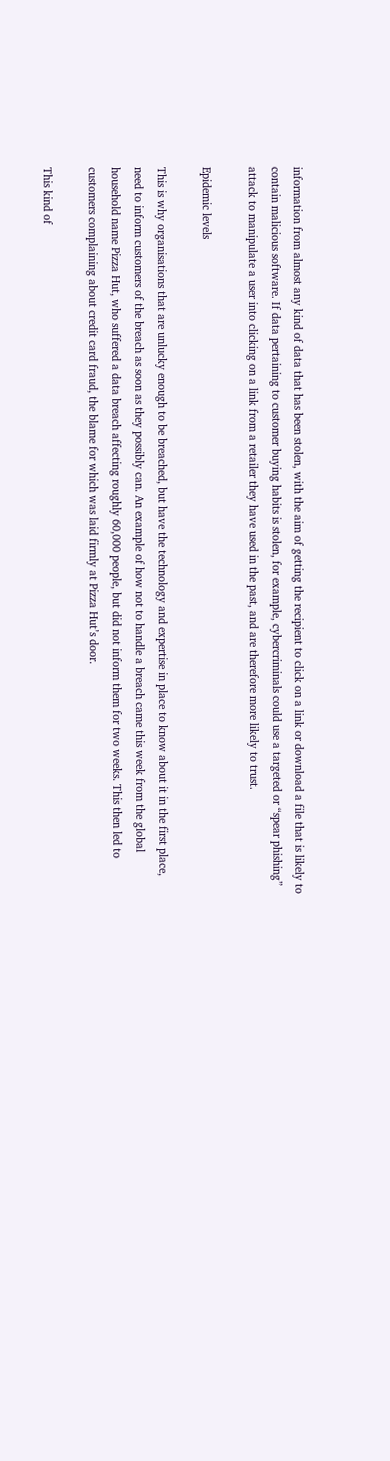information from almost any kind of data that has been stolen, with the aim of getting the recipient to click on a link or download a file that is likely to contain malicious software. If data pertaining to customer buying habits is stolen, for example, cybercriminals could use a targeted or “spear phishing” attack to manipulate a user into clicking on a link from a retailer they have used in the past, and are therefore more likely to trust.

Epidemic levels

This is why organisations that are unlucky enough to be breached, but have the technology and expertise in place to know about it in the first place, need to inform customers of the breach as soon as they possibly can. An example of how not to handle a breach came this week from the global household name Pizza Hut, who suffered a data breach affecting roughly 60,000 people, but did not inform them for two weeks. This then led to customers complaining about credit card fraud, the blame for which was laid firmly at Pizza Hut’s door.

This kind of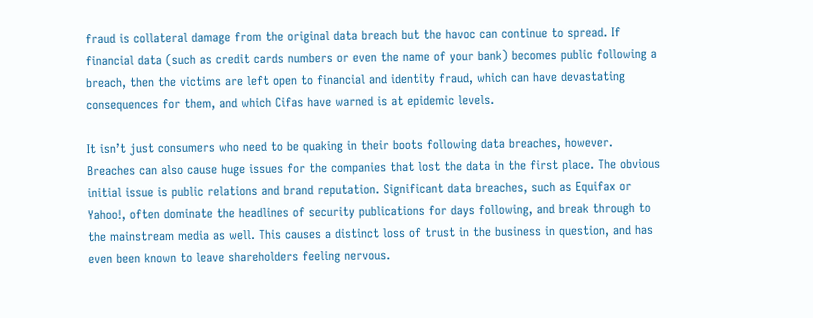fraud is collateral damage from the original data breach but the havoc can continue to spread. If financial data (such as credit cards numbers or even the name of your bank) becomes public following a breach, then the victims are left open to financial and identity fraud, which can have devastating consequences for them, and which Cifas have warned is at epidemic levels.

It isn’t just consumers who need to be quaking in their boots following data breaches, however. Breaches can also cause huge issues for the companies that lost the data in the first place. The obvious initial issue is public relations and brand reputation. Significant data breaches, such as Equifax or Yahoo!, often dominate the headlines of security publications for days following, and break through to the mainstream media as well. This causes a distinct loss of trust in the business in question, and has even been known to leave shareholders feeling nervous.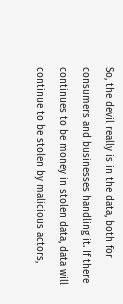So, the devil really is in the data, both for consumers and businesses handling it. If there continues to be money in stolen data, data will continue to be stolen by malicious actors,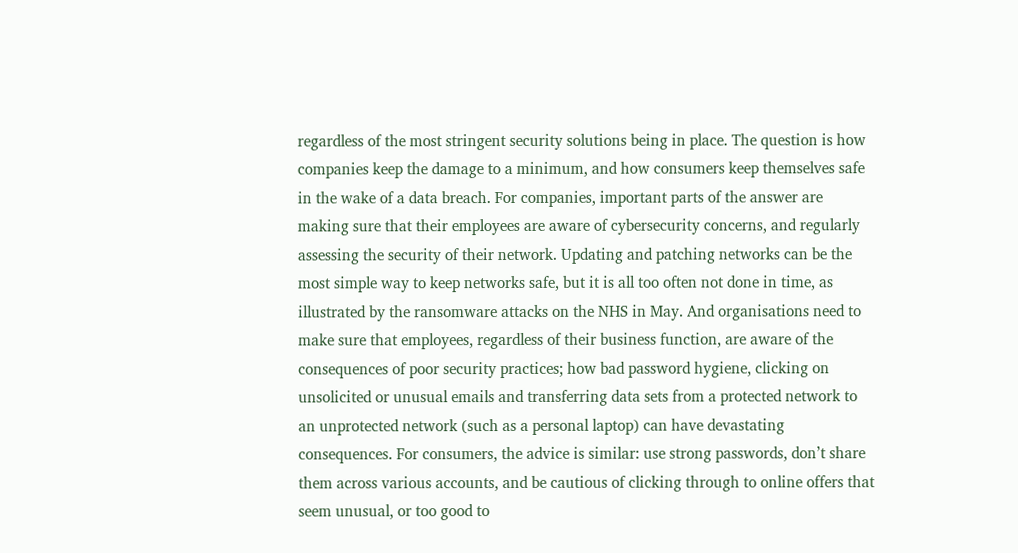regardless of the most stringent security solutions being in place. The question is how companies keep the damage to a minimum, and how consumers keep themselves safe in the wake of a data breach. For companies, important parts of the answer are making sure that their employees are aware of cybersecurity concerns, and regularly assessing the security of their network. Updating and patching networks can be the most simple way to keep networks safe, but it is all too often not done in time, as illustrated by the ransomware attacks on the NHS in May. And organisations need to make sure that employees, regardless of their business function, are aware of the consequences of poor security practices; how bad password hygiene, clicking on unsolicited or unusual emails and transferring data sets from a protected network to an unprotected network (such as a personal laptop) can have devastating consequences. For consumers, the advice is similar: use strong passwords, don’t share them across various accounts, and be cautious of clicking through to online offers that seem unusual, or too good to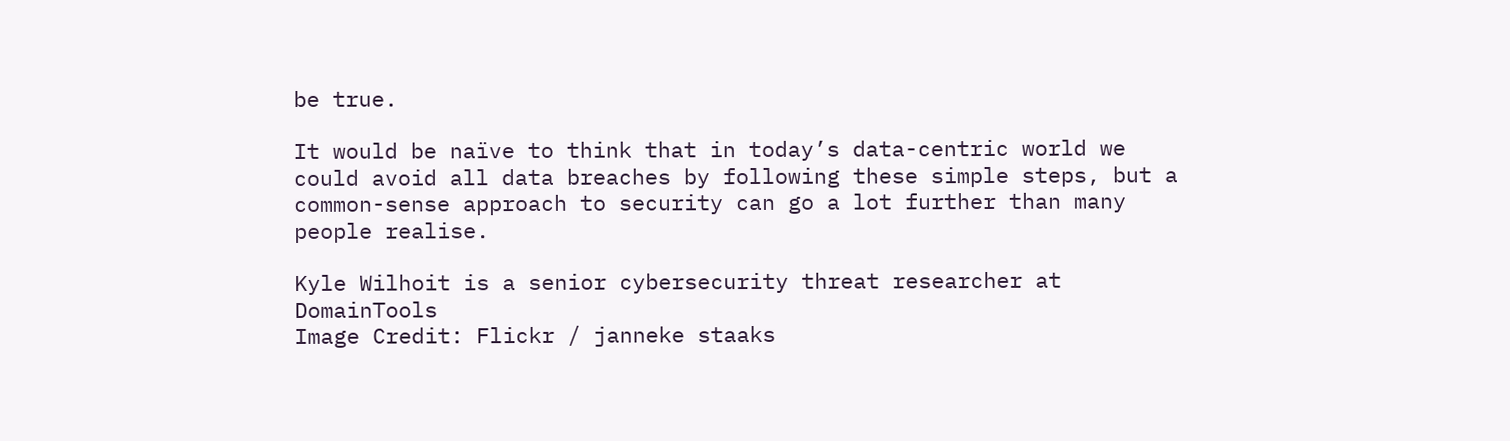be true.

It would be naïve to think that in today’s data-centric world we could avoid all data breaches by following these simple steps, but a common-sense approach to security can go a lot further than many people realise.

Kyle Wilhoit is a senior cybersecurity threat researcher at DomainTools
Image Credit: Flickr / janneke staaks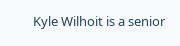Kyle Wilhoit is a senior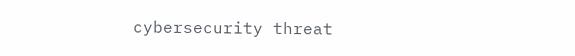cybersecurity threat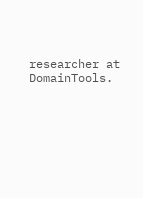researcher at DomainTools.